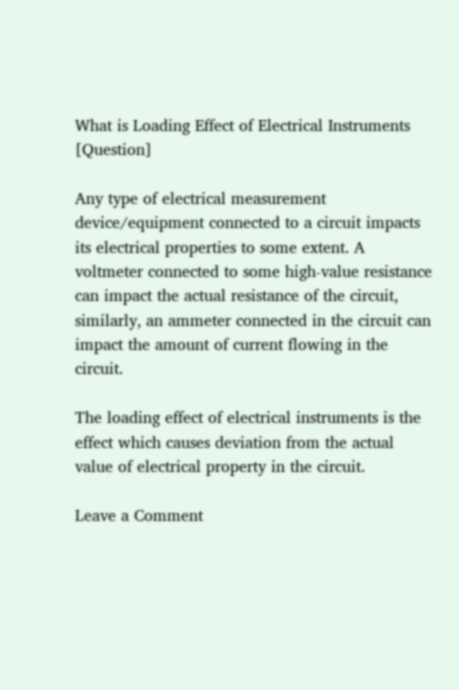What is Loading Effect of Electrical Instruments [Question]

Any type of electrical measurement device/equipment connected to a circuit impacts its electrical properties to some extent. A voltmeter connected to some high-value resistance can impact the actual resistance of the circuit, similarly, an ammeter connected in the circuit can impact the amount of current flowing in the circuit.

The loading effect of electrical instruments is the effect which causes deviation from the actual value of electrical property in the circuit.

Leave a Comment